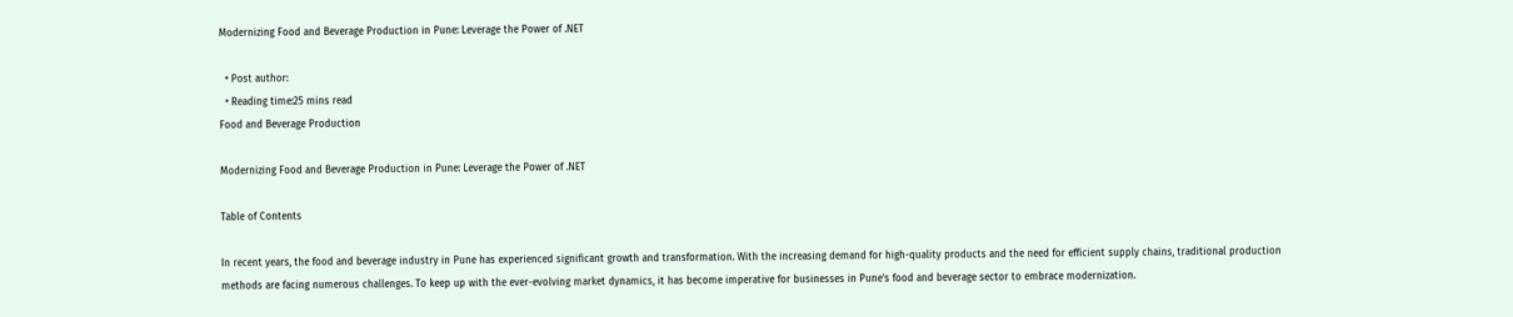Modernizing Food and Beverage Production in Pune: Leverage the Power of .NET

  • Post author:
  • Reading time:25 mins read
Food and Beverage Production

Modernizing Food and Beverage Production in Pune: Leverage the Power of .NET

Table of Contents

In recent years, the food and beverage industry in Pune has experienced significant growth and transformation. With the increasing demand for high-quality products and the need for efficient supply chains, traditional production methods are facing numerous challenges. To keep up with the ever-evolving market dynamics, it has become imperative for businesses in Pune’s food and beverage sector to embrace modernization.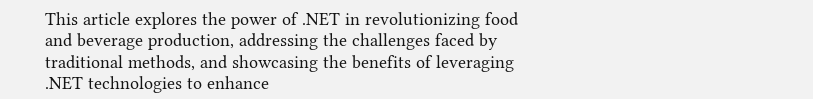This article explores the power of .NET in revolutionizing food and beverage production, addressing the challenges faced by traditional methods, and showcasing the benefits of leveraging .NET technologies to enhance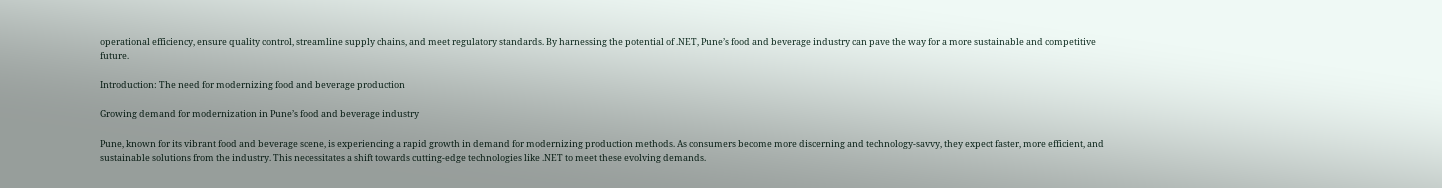operational efficiency, ensure quality control, streamline supply chains, and meet regulatory standards. By harnessing the potential of .NET, Pune’s food and beverage industry can pave the way for a more sustainable and competitive future.

Introduction: The need for modernizing food and beverage production

Growing demand for modernization in Pune’s food and beverage industry

Pune, known for its vibrant food and beverage scene, is experiencing a rapid growth in demand for modernizing production methods. As consumers become more discerning and technology-savvy, they expect faster, more efficient, and sustainable solutions from the industry. This necessitates a shift towards cutting-edge technologies like .NET to meet these evolving demands.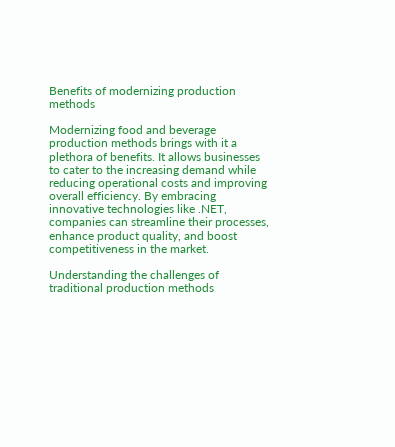Benefits of modernizing production methods

Modernizing food and beverage production methods brings with it a plethora of benefits. It allows businesses to cater to the increasing demand while reducing operational costs and improving overall efficiency. By embracing innovative technologies like .NET, companies can streamline their processes, enhance product quality, and boost competitiveness in the market.

Understanding the challenges of traditional production methods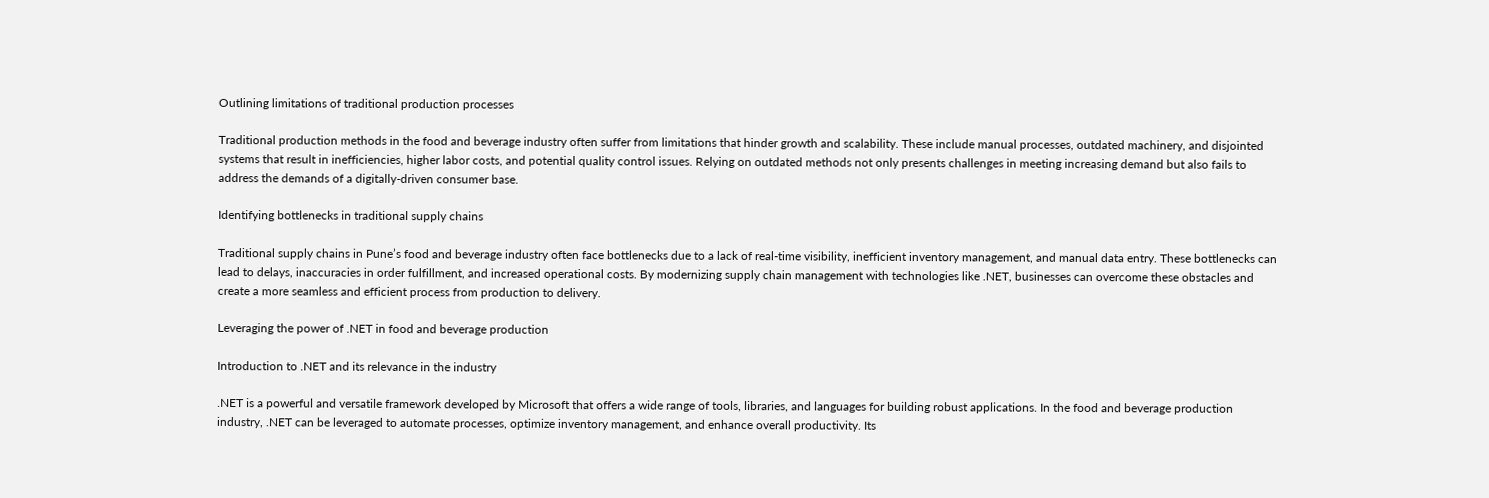Outlining limitations of traditional production processes

Traditional production methods in the food and beverage industry often suffer from limitations that hinder growth and scalability. These include manual processes, outdated machinery, and disjointed systems that result in inefficiencies, higher labor costs, and potential quality control issues. Relying on outdated methods not only presents challenges in meeting increasing demand but also fails to address the demands of a digitally-driven consumer base.

Identifying bottlenecks in traditional supply chains

Traditional supply chains in Pune’s food and beverage industry often face bottlenecks due to a lack of real-time visibility, inefficient inventory management, and manual data entry. These bottlenecks can lead to delays, inaccuracies in order fulfillment, and increased operational costs. By modernizing supply chain management with technologies like .NET, businesses can overcome these obstacles and create a more seamless and efficient process from production to delivery.

Leveraging the power of .NET in food and beverage production

Introduction to .NET and its relevance in the industry

.NET is a powerful and versatile framework developed by Microsoft that offers a wide range of tools, libraries, and languages for building robust applications. In the food and beverage production industry, .NET can be leveraged to automate processes, optimize inventory management, and enhance overall productivity. Its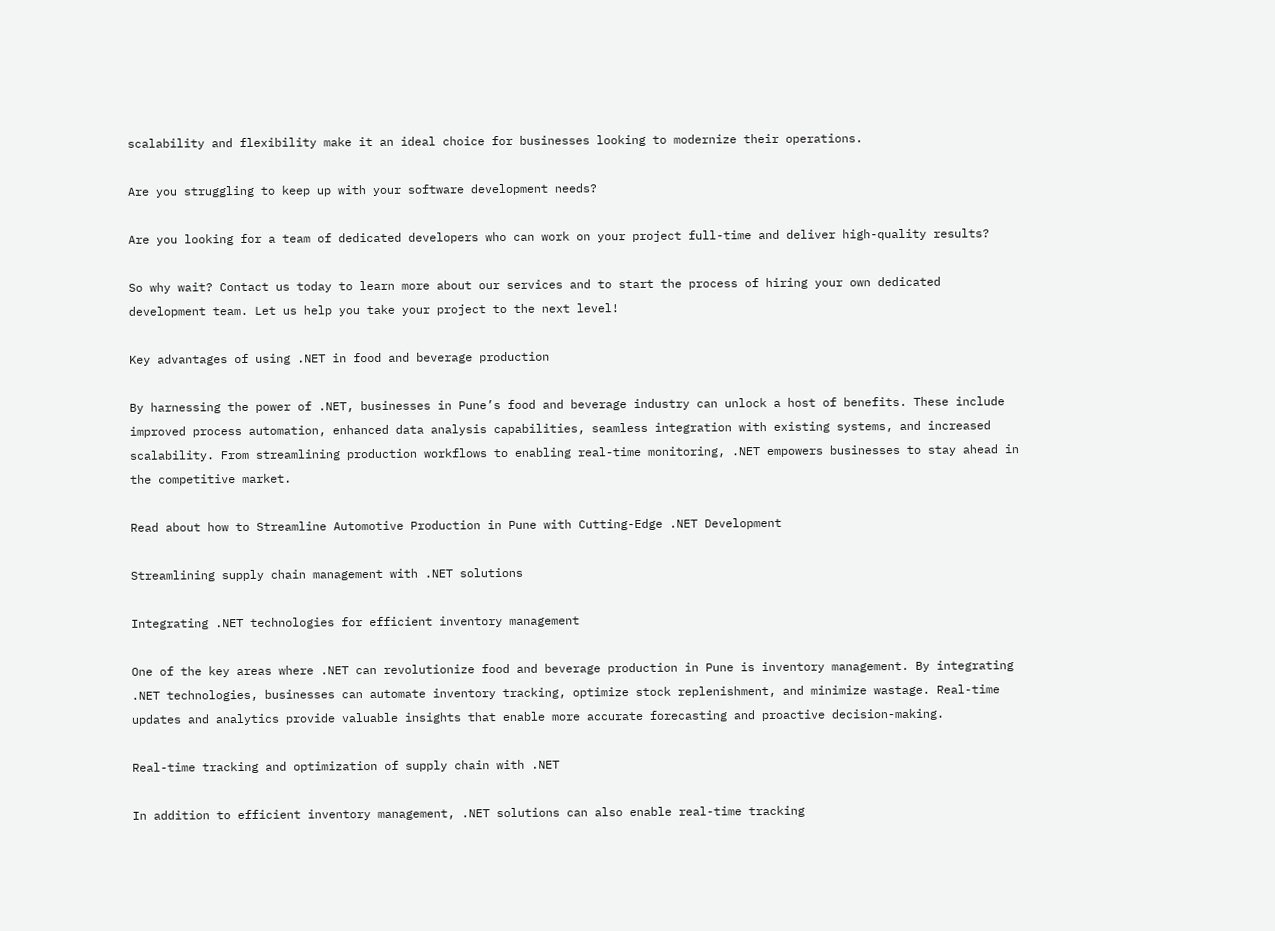scalability and flexibility make it an ideal choice for businesses looking to modernize their operations.

Are you struggling to keep up with your software development needs?

Are you looking for a team of dedicated developers who can work on your project full-time and deliver high-quality results?

So why wait? Contact us today to learn more about our services and to start the process of hiring your own dedicated development team. Let us help you take your project to the next level!

Key advantages of using .NET in food and beverage production

By harnessing the power of .NET, businesses in Pune’s food and beverage industry can unlock a host of benefits. These include improved process automation, enhanced data analysis capabilities, seamless integration with existing systems, and increased scalability. From streamlining production workflows to enabling real-time monitoring, .NET empowers businesses to stay ahead in the competitive market.

Read about how to Streamline Automotive Production in Pune with Cutting-Edge .NET Development

Streamlining supply chain management with .NET solutions

Integrating .NET technologies for efficient inventory management

One of the key areas where .NET can revolutionize food and beverage production in Pune is inventory management. By integrating .NET technologies, businesses can automate inventory tracking, optimize stock replenishment, and minimize wastage. Real-time updates and analytics provide valuable insights that enable more accurate forecasting and proactive decision-making.

Real-time tracking and optimization of supply chain with .NET

In addition to efficient inventory management, .NET solutions can also enable real-time tracking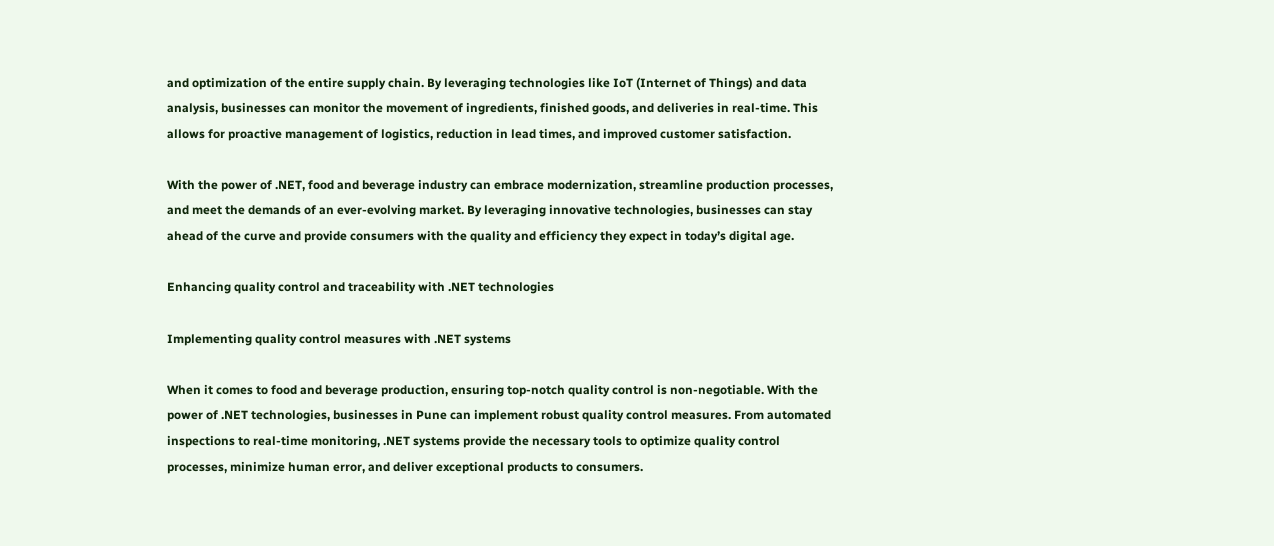and optimization of the entire supply chain. By leveraging technologies like IoT (Internet of Things) and data analysis, businesses can monitor the movement of ingredients, finished goods, and deliveries in real-time. This allows for proactive management of logistics, reduction in lead times, and improved customer satisfaction.

With the power of .NET, food and beverage industry can embrace modernization, streamline production processes, and meet the demands of an ever-evolving market. By leveraging innovative technologies, businesses can stay ahead of the curve and provide consumers with the quality and efficiency they expect in today’s digital age.

Enhancing quality control and traceability with .NET technologies

Implementing quality control measures with .NET systems

When it comes to food and beverage production, ensuring top-notch quality control is non-negotiable. With the power of .NET technologies, businesses in Pune can implement robust quality control measures. From automated inspections to real-time monitoring, .NET systems provide the necessary tools to optimize quality control processes, minimize human error, and deliver exceptional products to consumers.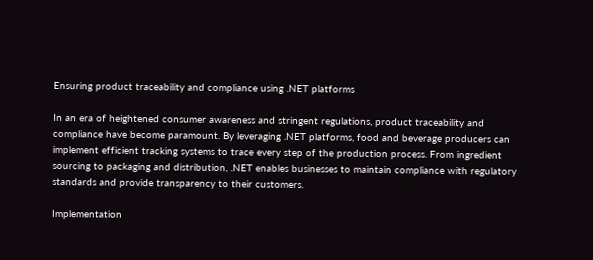Ensuring product traceability and compliance using .NET platforms

In an era of heightened consumer awareness and stringent regulations, product traceability and compliance have become paramount. By leveraging .NET platforms, food and beverage producers can implement efficient tracking systems to trace every step of the production process. From ingredient sourcing to packaging and distribution, .NET enables businesses to maintain compliance with regulatory standards and provide transparency to their customers.

Implementation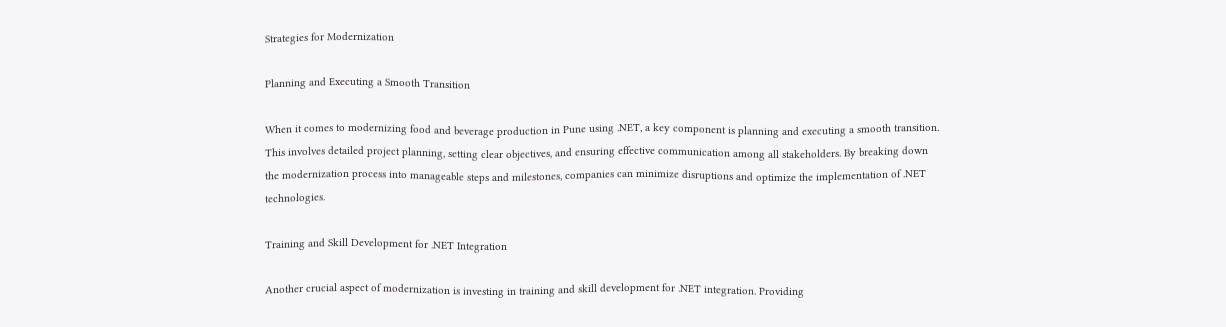Strategies for Modernization

Planning and Executing a Smooth Transition

When it comes to modernizing food and beverage production in Pune using .NET, a key component is planning and executing a smooth transition. This involves detailed project planning, setting clear objectives, and ensuring effective communication among all stakeholders. By breaking down the modernization process into manageable steps and milestones, companies can minimize disruptions and optimize the implementation of .NET technologies.

Training and Skill Development for .NET Integration

Another crucial aspect of modernization is investing in training and skill development for .NET integration. Providing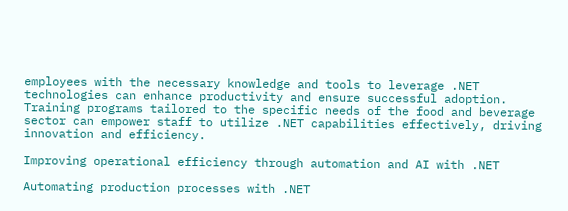employees with the necessary knowledge and tools to leverage .NET technologies can enhance productivity and ensure successful adoption. Training programs tailored to the specific needs of the food and beverage sector can empower staff to utilize .NET capabilities effectively, driving innovation and efficiency.

Improving operational efficiency through automation and AI with .NET

Automating production processes with .NET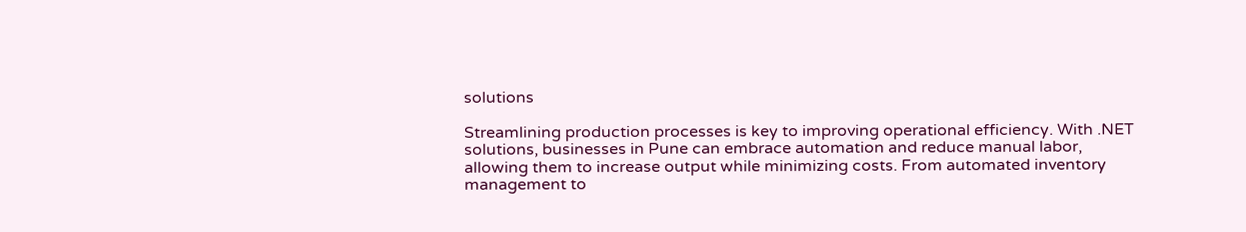solutions

Streamlining production processes is key to improving operational efficiency. With .NET solutions, businesses in Pune can embrace automation and reduce manual labor, allowing them to increase output while minimizing costs. From automated inventory management to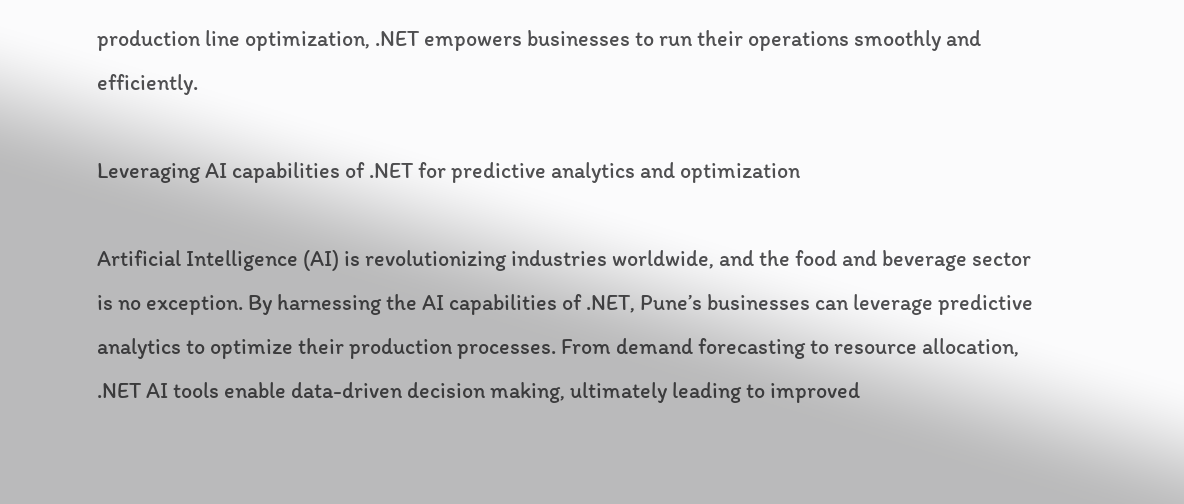production line optimization, .NET empowers businesses to run their operations smoothly and efficiently.

Leveraging AI capabilities of .NET for predictive analytics and optimization

Artificial Intelligence (AI) is revolutionizing industries worldwide, and the food and beverage sector is no exception. By harnessing the AI capabilities of .NET, Pune’s businesses can leverage predictive analytics to optimize their production processes. From demand forecasting to resource allocation, .NET AI tools enable data-driven decision making, ultimately leading to improved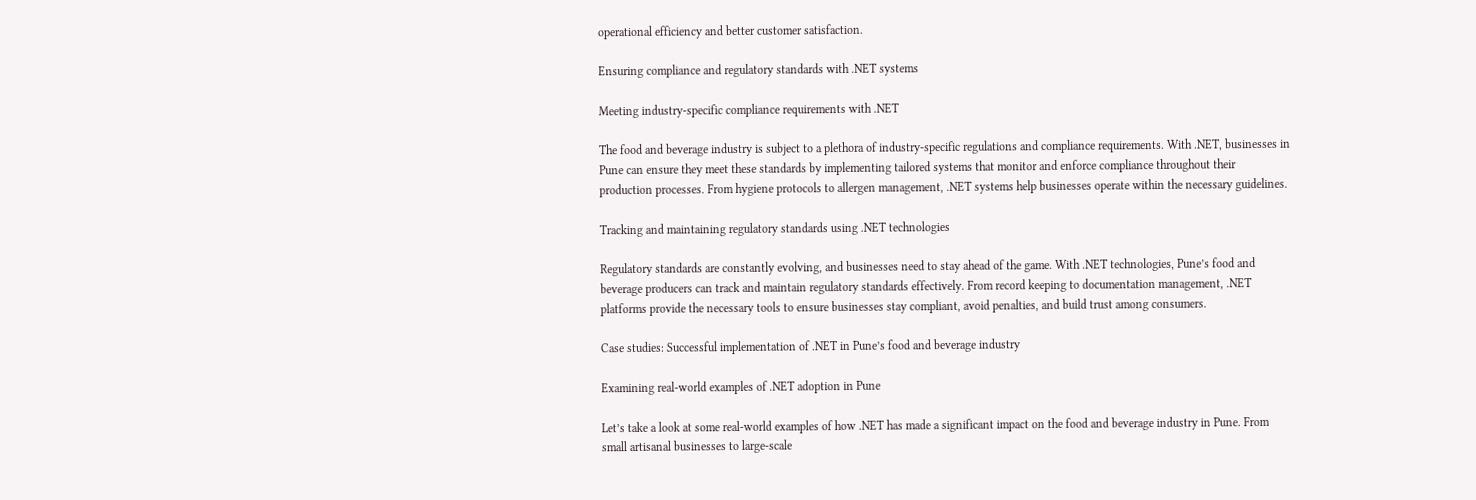operational efficiency and better customer satisfaction.

Ensuring compliance and regulatory standards with .NET systems

Meeting industry-specific compliance requirements with .NET

The food and beverage industry is subject to a plethora of industry-specific regulations and compliance requirements. With .NET, businesses in Pune can ensure they meet these standards by implementing tailored systems that monitor and enforce compliance throughout their production processes. From hygiene protocols to allergen management, .NET systems help businesses operate within the necessary guidelines.

Tracking and maintaining regulatory standards using .NET technologies

Regulatory standards are constantly evolving, and businesses need to stay ahead of the game. With .NET technologies, Pune’s food and beverage producers can track and maintain regulatory standards effectively. From record keeping to documentation management, .NET platforms provide the necessary tools to ensure businesses stay compliant, avoid penalties, and build trust among consumers.

Case studies: Successful implementation of .NET in Pune’s food and beverage industry

Examining real-world examples of .NET adoption in Pune

Let’s take a look at some real-world examples of how .NET has made a significant impact on the food and beverage industry in Pune. From small artisanal businesses to large-scale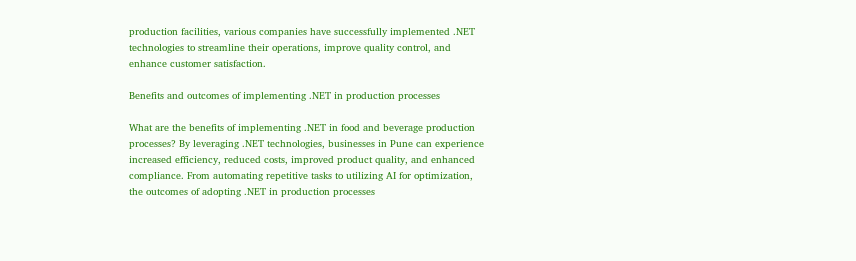production facilities, various companies have successfully implemented .NET technologies to streamline their operations, improve quality control, and enhance customer satisfaction.

Benefits and outcomes of implementing .NET in production processes

What are the benefits of implementing .NET in food and beverage production processes? By leveraging .NET technologies, businesses in Pune can experience increased efficiency, reduced costs, improved product quality, and enhanced compliance. From automating repetitive tasks to utilizing AI for optimization, the outcomes of adopting .NET in production processes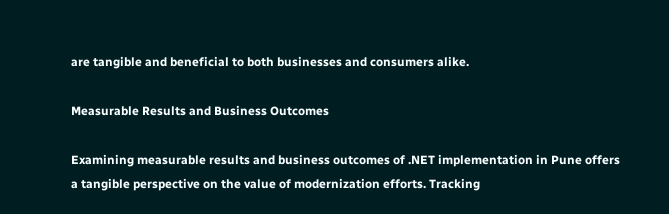are tangible and beneficial to both businesses and consumers alike.

Measurable Results and Business Outcomes

Examining measurable results and business outcomes of .NET implementation in Pune offers a tangible perspective on the value of modernization efforts. Tracking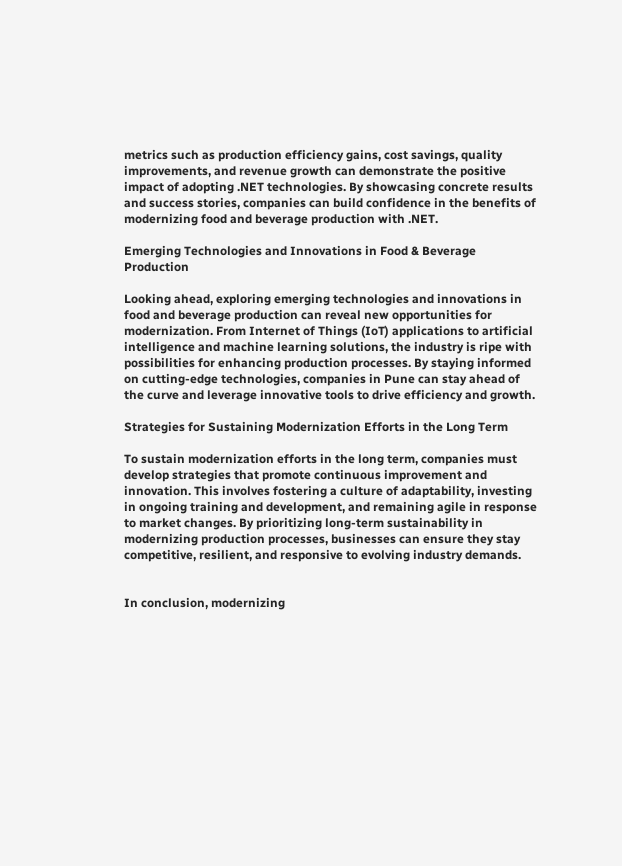metrics such as production efficiency gains, cost savings, quality improvements, and revenue growth can demonstrate the positive impact of adopting .NET technologies. By showcasing concrete results and success stories, companies can build confidence in the benefits of modernizing food and beverage production with .NET.

Emerging Technologies and Innovations in Food & Beverage Production

Looking ahead, exploring emerging technologies and innovations in food and beverage production can reveal new opportunities for modernization. From Internet of Things (IoT) applications to artificial intelligence and machine learning solutions, the industry is ripe with possibilities for enhancing production processes. By staying informed on cutting-edge technologies, companies in Pune can stay ahead of the curve and leverage innovative tools to drive efficiency and growth.

Strategies for Sustaining Modernization Efforts in the Long Term

To sustain modernization efforts in the long term, companies must develop strategies that promote continuous improvement and innovation. This involves fostering a culture of adaptability, investing in ongoing training and development, and remaining agile in response to market changes. By prioritizing long-term sustainability in modernizing production processes, businesses can ensure they stay competitive, resilient, and responsive to evolving industry demands.


In conclusion, modernizing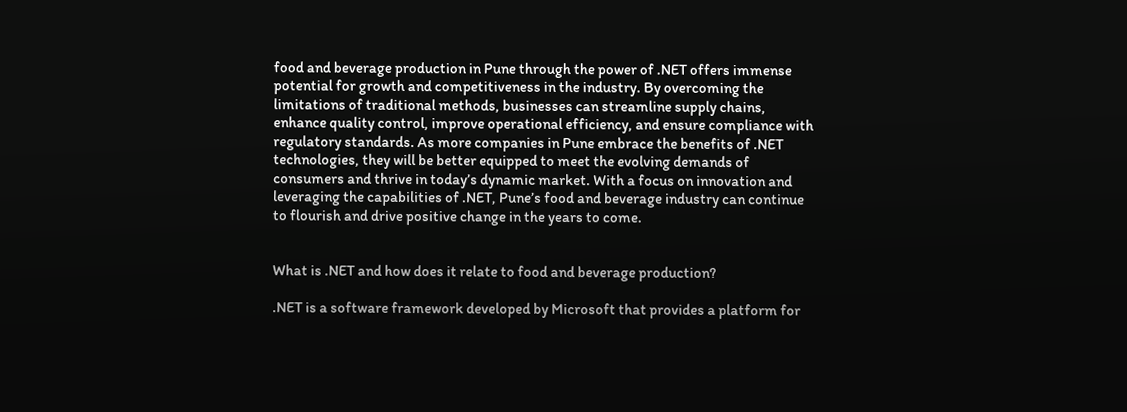food and beverage production in Pune through the power of .NET offers immense potential for growth and competitiveness in the industry. By overcoming the limitations of traditional methods, businesses can streamline supply chains, enhance quality control, improve operational efficiency, and ensure compliance with regulatory standards. As more companies in Pune embrace the benefits of .NET technologies, they will be better equipped to meet the evolving demands of consumers and thrive in today’s dynamic market. With a focus on innovation and leveraging the capabilities of .NET, Pune’s food and beverage industry can continue to flourish and drive positive change in the years to come.


What is .NET and how does it relate to food and beverage production?

.NET is a software framework developed by Microsoft that provides a platform for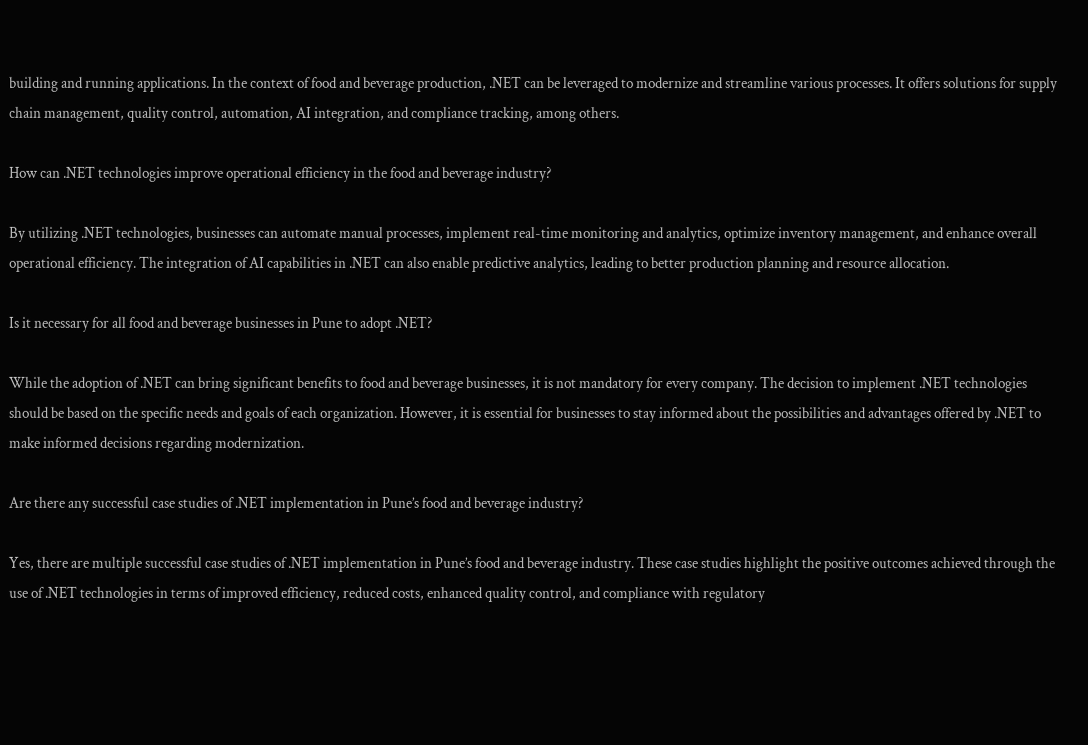building and running applications. In the context of food and beverage production, .NET can be leveraged to modernize and streamline various processes. It offers solutions for supply chain management, quality control, automation, AI integration, and compliance tracking, among others.

How can .NET technologies improve operational efficiency in the food and beverage industry?

By utilizing .NET technologies, businesses can automate manual processes, implement real-time monitoring and analytics, optimize inventory management, and enhance overall operational efficiency. The integration of AI capabilities in .NET can also enable predictive analytics, leading to better production planning and resource allocation.

Is it necessary for all food and beverage businesses in Pune to adopt .NET?

While the adoption of .NET can bring significant benefits to food and beverage businesses, it is not mandatory for every company. The decision to implement .NET technologies should be based on the specific needs and goals of each organization. However, it is essential for businesses to stay informed about the possibilities and advantages offered by .NET to make informed decisions regarding modernization.

Are there any successful case studies of .NET implementation in Pune’s food and beverage industry?

Yes, there are multiple successful case studies of .NET implementation in Pune’s food and beverage industry. These case studies highlight the positive outcomes achieved through the use of .NET technologies in terms of improved efficiency, reduced costs, enhanced quality control, and compliance with regulatory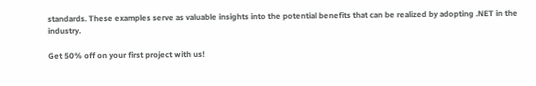standards. These examples serve as valuable insights into the potential benefits that can be realized by adopting .NET in the industry.

Get 50% off on your first project with us!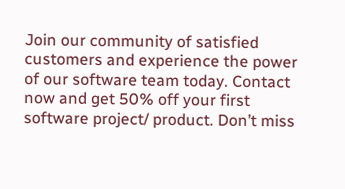Join our community of satisfied customers and experience the power of our software team today. Contact now and get 50% off your first software project/ product. Don’t miss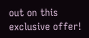out on this exclusive offer!